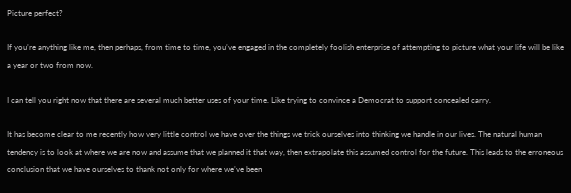Picture perfect?

If you’re anything like me, then perhaps, from time to time, you’ve engaged in the completely foolish enterprise of attempting to picture what your life will be like a year or two from now.

I can tell you right now that there are several much better uses of your time. Like trying to convince a Democrat to support concealed carry.

It has become clear to me recently how very little control we have over the things we trick ourselves into thinking we handle in our lives. The natural human tendency is to look at where we are now and assume that we planned it that way, then extrapolate this assumed control for the future. This leads to the erroneous conclusion that we have ourselves to thank not only for where we’ve been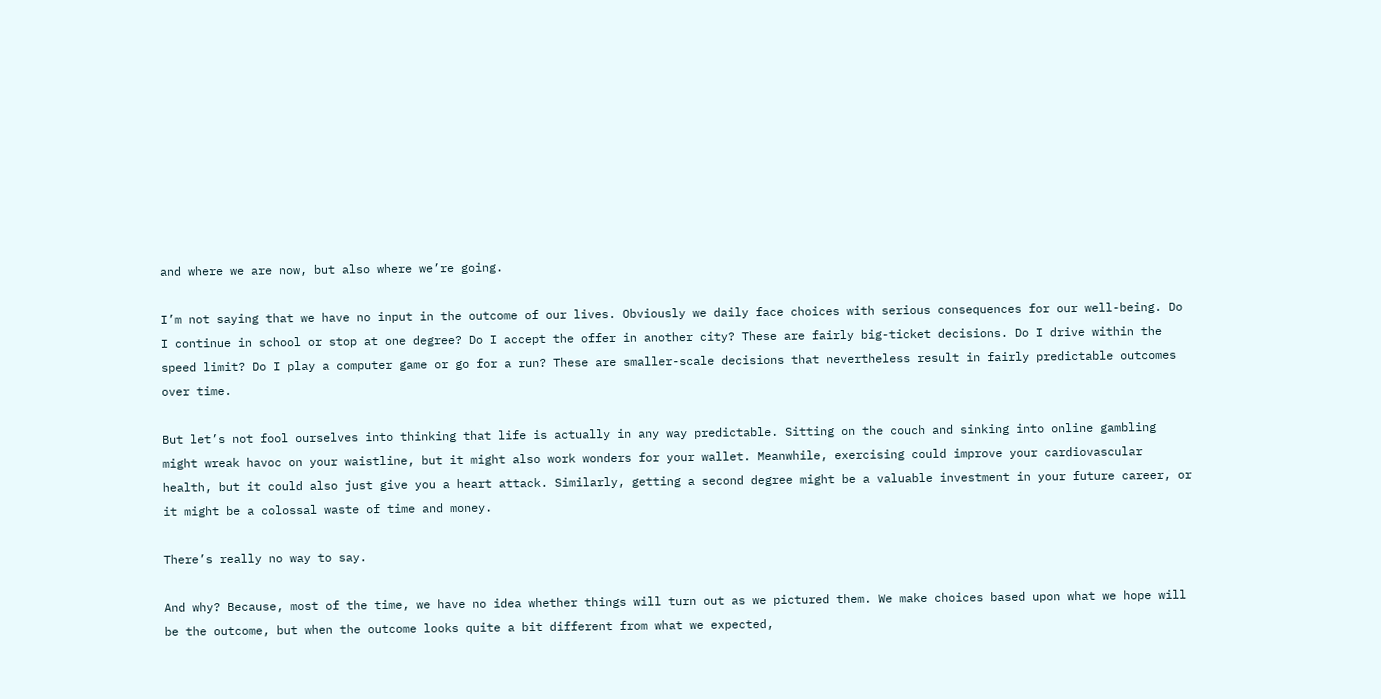and where we are now, but also where we’re going.

I’m not saying that we have no input in the outcome of our lives. Obviously we daily face choices with serious consequences for our well-being. Do I continue in school or stop at one degree? Do I accept the offer in another city? These are fairly big-ticket decisions. Do I drive within the speed limit? Do I play a computer game or go for a run? These are smaller-scale decisions that nevertheless result in fairly predictable outcomes over time.

But let’s not fool ourselves into thinking that life is actually in any way predictable. Sitting on the couch and sinking into online gambling might wreak havoc on your waistline, but it might also work wonders for your wallet. Meanwhile, exercising could improve your cardiovascular health, but it could also just give you a heart attack. Similarly, getting a second degree might be a valuable investment in your future career, or it might be a colossal waste of time and money.

There’s really no way to say.

And why? Because, most of the time, we have no idea whether things will turn out as we pictured them. We make choices based upon what we hope will be the outcome, but when the outcome looks quite a bit different from what we expected,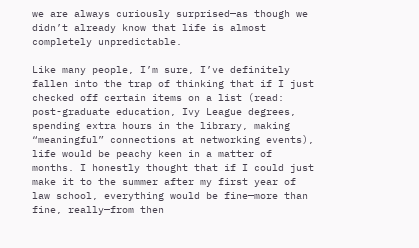we are always curiously surprised—as though we didn’t already know that life is almost completely unpredictable.

Like many people, I’m sure, I’ve definitely fallen into the trap of thinking that if I just checked off certain items on a list (read: post-graduate education, Ivy League degrees, spending extra hours in the library, making “meaningful” connections at networking events), life would be peachy keen in a matter of months. I honestly thought that if I could just make it to the summer after my first year of law school, everything would be fine—more than fine, really—from then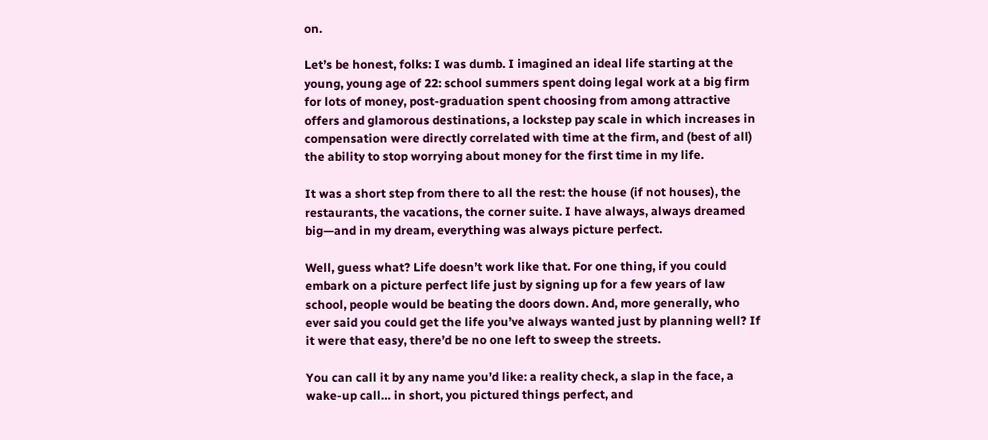on.

Let’s be honest, folks: I was dumb. I imagined an ideal life starting at the young, young age of 22: school summers spent doing legal work at a big firm for lots of money, post-graduation spent choosing from among attractive offers and glamorous destinations, a lockstep pay scale in which increases in compensation were directly correlated with time at the firm, and (best of all) the ability to stop worrying about money for the first time in my life.

It was a short step from there to all the rest: the house (if not houses), the restaurants, the vacations, the corner suite. I have always, always dreamed big—and in my dream, everything was always picture perfect.

Well, guess what? Life doesn’t work like that. For one thing, if you could embark on a picture perfect life just by signing up for a few years of law school, people would be beating the doors down. And, more generally, who ever said you could get the life you’ve always wanted just by planning well? If it were that easy, there’d be no one left to sweep the streets.

You can call it by any name you’d like: a reality check, a slap in the face, a wake-up call… in short, you pictured things perfect, and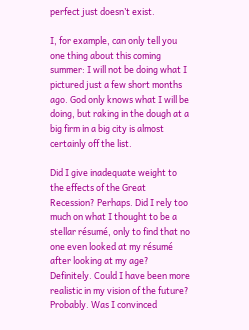perfect just doesn’t exist.

I, for example, can only tell you one thing about this coming summer: I will not be doing what I pictured just a few short months ago. God only knows what I will be doing, but raking in the dough at a big firm in a big city is almost certainly off the list.

Did I give inadequate weight to the effects of the Great Recession? Perhaps. Did I rely too much on what I thought to be a stellar résumé, only to find that no one even looked at my résumé after looking at my age? Definitely. Could I have been more realistic in my vision of the future? Probably. Was I convinced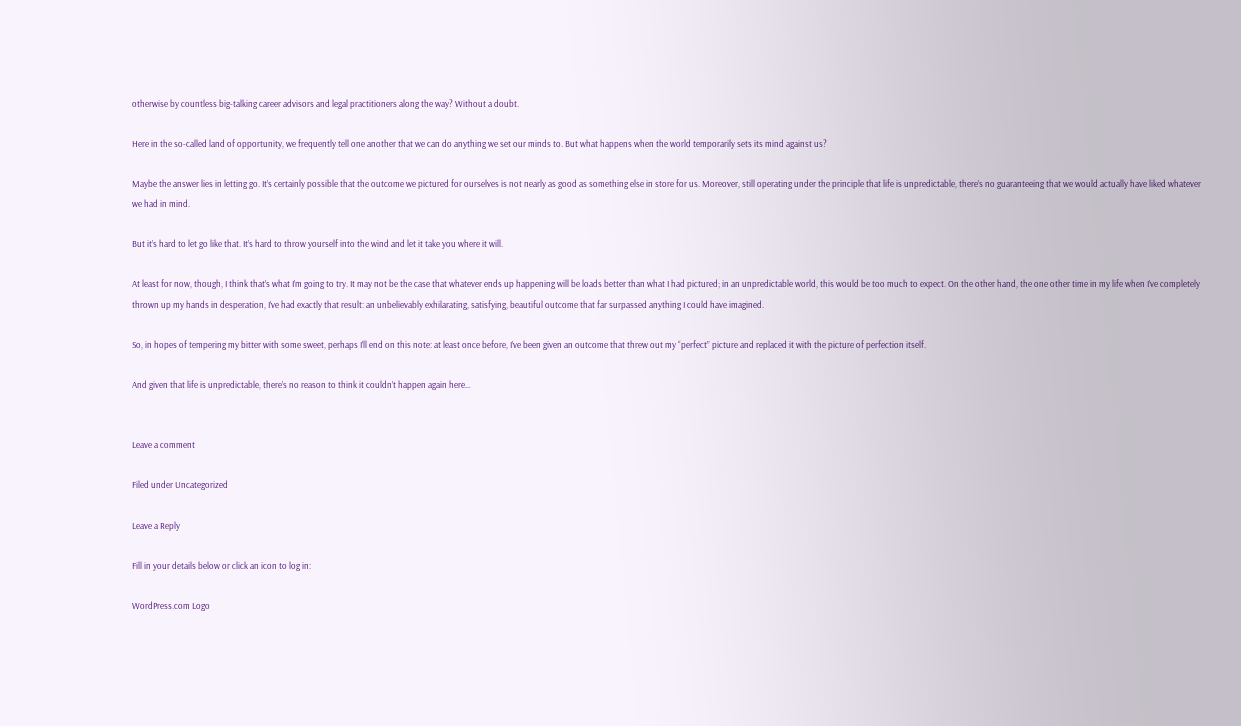otherwise by countless big-talking career advisors and legal practitioners along the way? Without a doubt.

Here in the so-called land of opportunity, we frequently tell one another that we can do anything we set our minds to. But what happens when the world temporarily sets its mind against us?

Maybe the answer lies in letting go. It’s certainly possible that the outcome we pictured for ourselves is not nearly as good as something else in store for us. Moreover, still operating under the principle that life is unpredictable, there’s no guaranteeing that we would actually have liked whatever we had in mind.

But it’s hard to let go like that. It’s hard to throw yourself into the wind and let it take you where it will.

At least for now, though, I think that’s what I’m going to try. It may not be the case that whatever ends up happening will be loads better than what I had pictured; in an unpredictable world, this would be too much to expect. On the other hand, the one other time in my life when I’ve completely thrown up my hands in desperation, I’ve had exactly that result: an unbelievably exhilarating, satisfying, beautiful outcome that far surpassed anything I could have imagined.

So, in hopes of tempering my bitter with some sweet, perhaps I’ll end on this note: at least once before, I’ve been given an outcome that threw out my “perfect” picture and replaced it with the picture of perfection itself.

And given that life is unpredictable, there’s no reason to think it couldn’t happen again here…


Leave a comment

Filed under Uncategorized

Leave a Reply

Fill in your details below or click an icon to log in:

WordPress.com Logo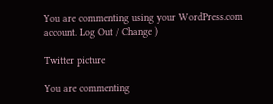You are commenting using your WordPress.com account. Log Out / Change )

Twitter picture

You are commenting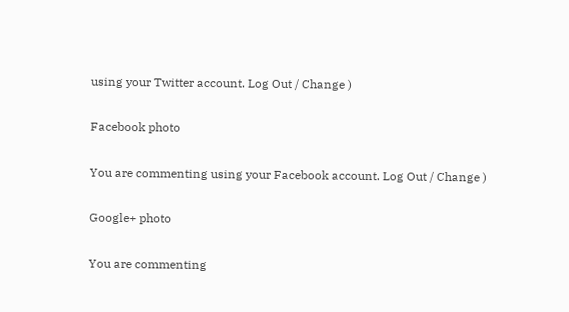using your Twitter account. Log Out / Change )

Facebook photo

You are commenting using your Facebook account. Log Out / Change )

Google+ photo

You are commenting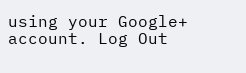using your Google+ account. Log Out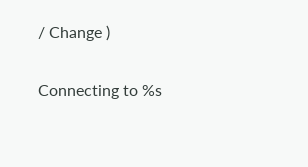/ Change )

Connecting to %s